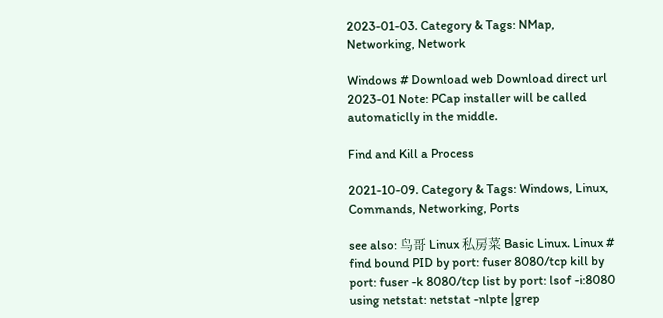2023-01-03. Category & Tags: NMap, Networking, Network

Windows # Download web Download direct url 2023-01 Note: PCap installer will be called automaticlly in the middle.

Find and Kill a Process

2021-10-09. Category & Tags: Windows, Linux, Commands, Networking, Ports

see also: 鸟哥 Linux 私房菜 Basic Linux. Linux # find bound PID by port: fuser 8080/tcp kill by port: fuser -k 8080/tcp list by port: lsof -i:8080 using netstat: netstat -nlpte |grep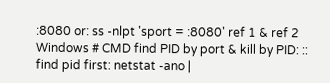:8080 or: ss -nlpt 'sport = :8080' ref 1 & ref 2 Windows # CMD find PID by port & kill by PID: :: find pid first: netstat -ano |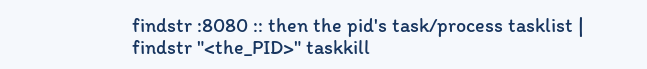findstr :8080 :: then the pid's task/process tasklist | findstr "<the_PID>" taskkill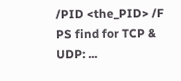/PID <the_PID> /F PS find for TCP & UDP: ...